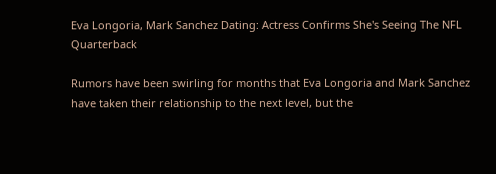Eva Longoria, Mark Sanchez Dating: Actress Confirms She's Seeing The NFL Quarterback

Rumors have been swirling for months that Eva Longoria and Mark Sanchez have taken their relationship to the next level, but the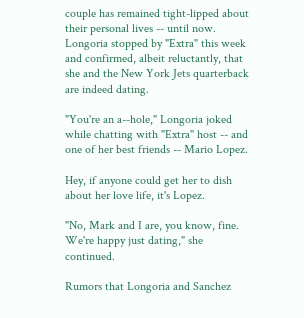couple has remained tight-lipped about their personal lives -- until now. Longoria stopped by "Extra" this week and confirmed, albeit reluctantly, that she and the New York Jets quarterback are indeed dating.

"You're an a--hole," Longoria joked while chatting with "Extra" host -- and one of her best friends -- Mario Lopez.

Hey, if anyone could get her to dish about her love life, it's Lopez.

"No, Mark and I are, you know, fine. We're happy just dating," she continued.

Rumors that Longoria and Sanchez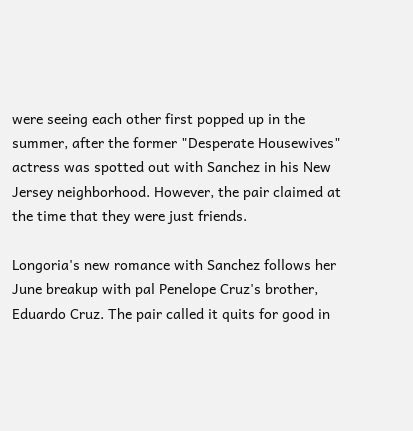were seeing each other first popped up in the summer, after the former "Desperate Housewives" actress was spotted out with Sanchez in his New Jersey neighborhood. However, the pair claimed at the time that they were just friends.

Longoria's new romance with Sanchez follows her June breakup with pal Penelope Cruz's brother, Eduardo Cruz. The pair called it quits for good in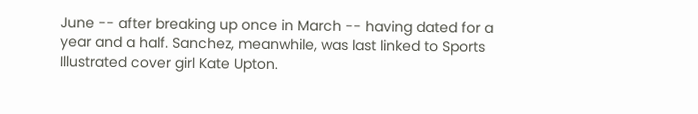June -- after breaking up once in March -- having dated for a year and a half. Sanchez, meanwhile, was last linked to Sports Illustrated cover girl Kate Upton.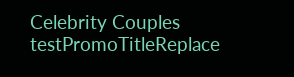Celebrity Couples
testPromoTitleReplace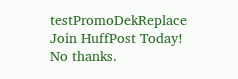testPromoDekReplace Join HuffPost Today! No thanks.